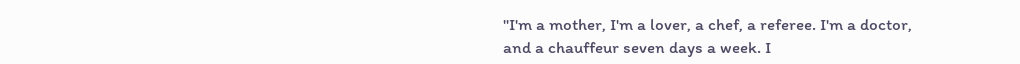"I'm a mother, I'm a lover, a chef, a referee. I'm a doctor, and a chauffeur seven days a week. I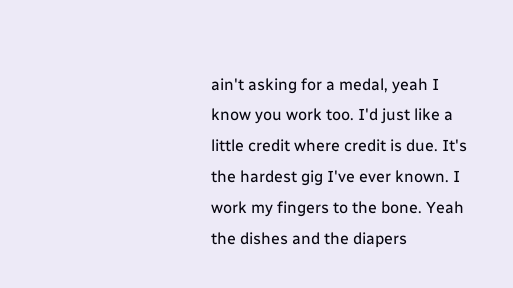ain't asking for a medal, yeah I know you work too. I'd just like a little credit where credit is due. It's the hardest gig I've ever known. I work my fingers to the bone. Yeah the dishes and the diapers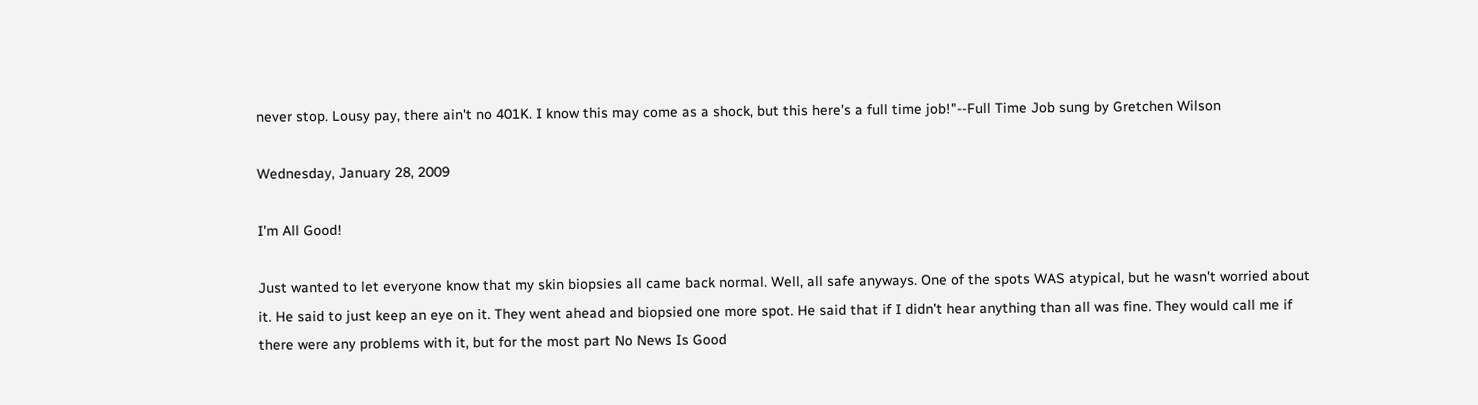never stop. Lousy pay, there ain't no 401K. I know this may come as a shock, but this here's a full time job!"--Full Time Job sung by Gretchen Wilson

Wednesday, January 28, 2009

I'm All Good!

Just wanted to let everyone know that my skin biopsies all came back normal. Well, all safe anyways. One of the spots WAS atypical, but he wasn't worried about it. He said to just keep an eye on it. They went ahead and biopsied one more spot. He said that if I didn't hear anything than all was fine. They would call me if there were any problems with it, but for the most part No News Is Good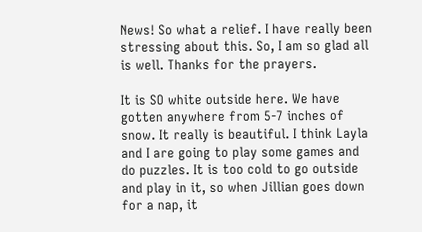News! So what a relief. I have really been stressing about this. So, I am so glad all is well. Thanks for the prayers.

It is SO white outside here. We have gotten anywhere from 5-7 inches of snow. It really is beautiful. I think Layla and I are going to play some games and do puzzles. It is too cold to go outside and play in it, so when Jillian goes down for a nap, it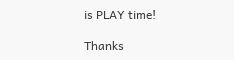is PLAY time!

Thanks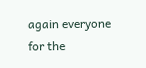again everyone for the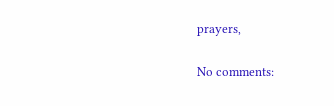prayers,

No comments: